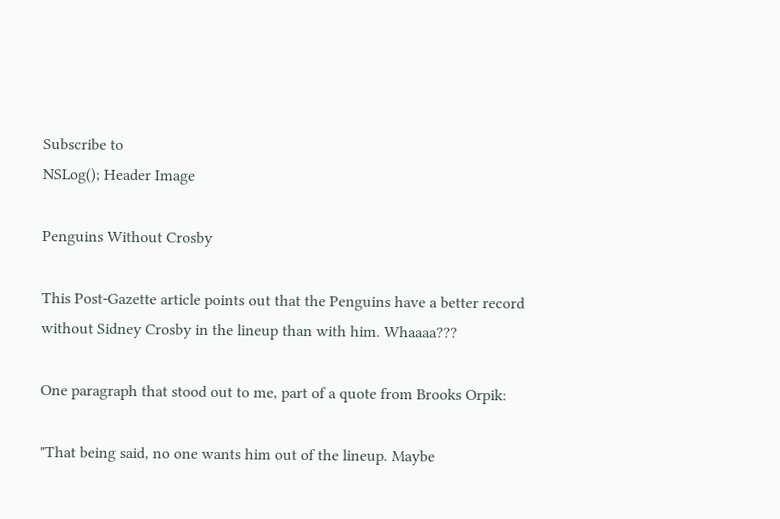Subscribe to
NSLog(); Header Image

Penguins Without Crosby

This Post-Gazette article points out that the Penguins have a better record without Sidney Crosby in the lineup than with him. Whaaaa???

One paragraph that stood out to me, part of a quote from Brooks Orpik:

"That being said, no one wants him out of the lineup. Maybe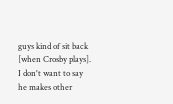guys kind of sit back [when Crosby plays]. I don't want to say he makes other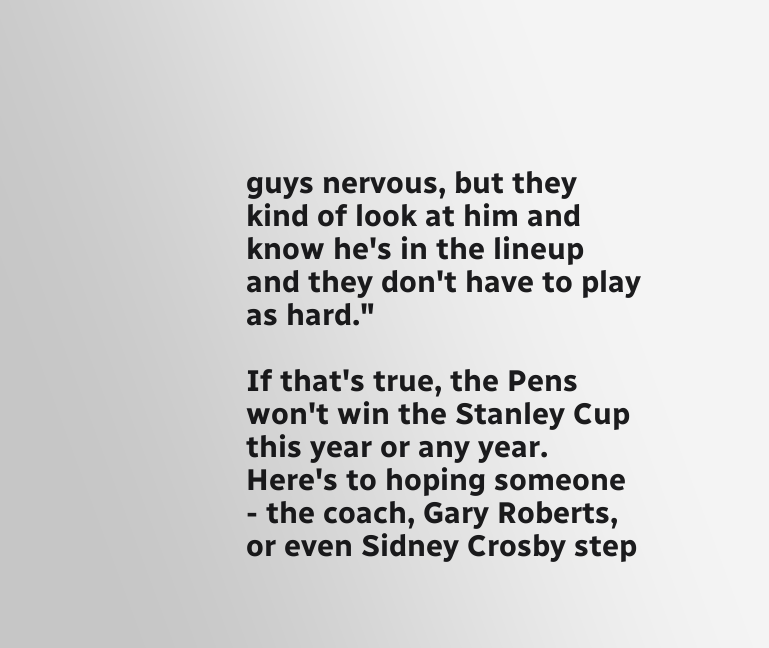guys nervous, but they kind of look at him and know he's in the lineup and they don't have to play as hard."

If that's true, the Pens won't win the Stanley Cup this year or any year. Here's to hoping someone - the coach, Gary Roberts, or even Sidney Crosby step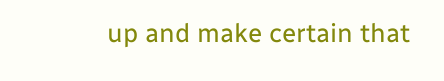up and make certain that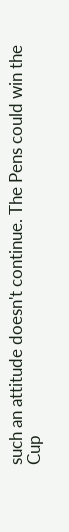such an attitude doesn't continue. The Pens could win the Cup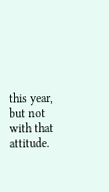this year, but not with that attitude.